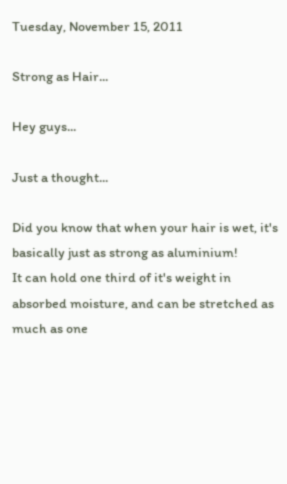Tuesday, November 15, 2011

Strong as Hair...

Hey guys...

Just a thought...

Did you know that when your hair is wet, it's basically just as strong as aluminium!
It can hold one third of it's weight in absorbed moisture, and can be stretched as much as one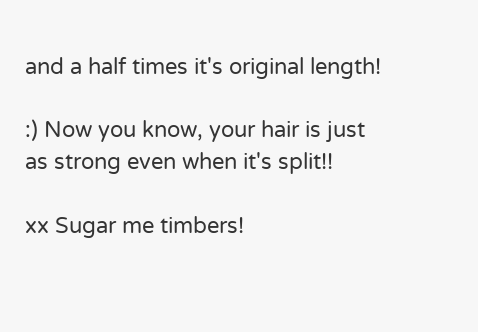and a half times it's original length!

:) Now you know, your hair is just as strong even when it's split!!

xx Sugar me timbers!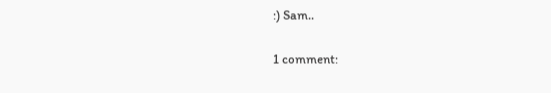:) Sam..

1 comment: